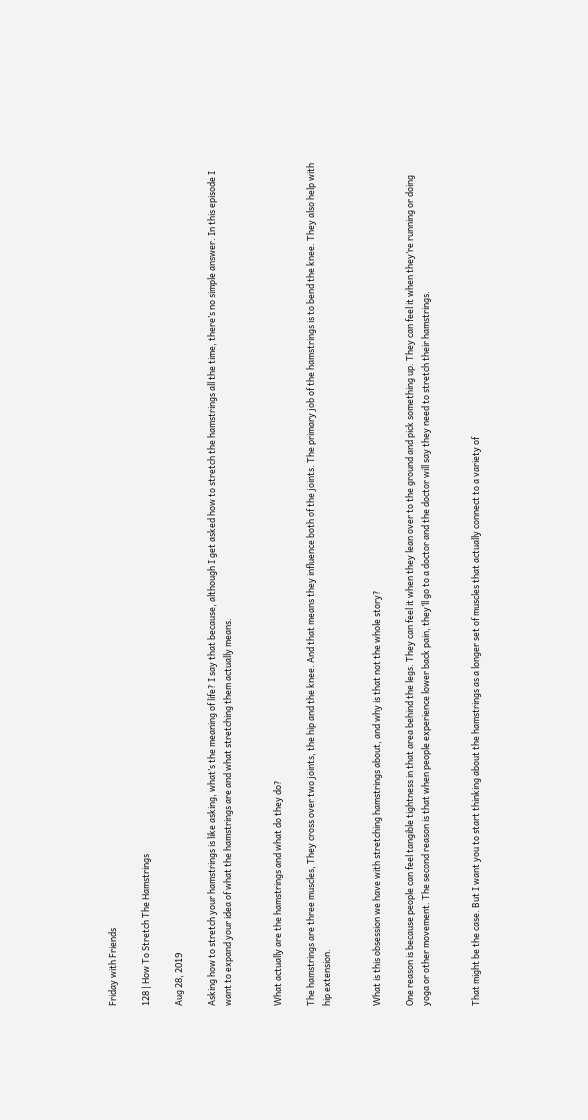Friday with Friends

128 | How To Stretch The Hamstrings

Aug 28, 2019

Asking how to stretch your hamstrings is like asking, what’s the meaning of life? I say that because, although I get asked how to stretch the hamstrings all the time, there’s no simple answer. In this episode I want to expand your idea of what the hamstrings are and what stretching them actually means.


What actually are the hamstrings and what do they do?

The hamstrings are three muscles, They cross over two joints, the hip and the knee. And that means they influence both of the joints. The primary job of the hamstrings is to bend the knee. They also help with hip extension.


What is this obsession we have with stretching hamstrings about, and why is that not the whole story?

One reason is because people can feel tangible tightness in that area behind the legs. They can feel it when they lean over to the ground and pick something up. They can feel it when they’re running or doing yoga or other movement. The second reason is that when people experience lower back pain, they’ll go to a doctor and the doctor will say they need to stretch their hamstrings.


That might be the case. But I want you to start thinking about the hamstrings as a longer set of muscles that actually connect to a variety of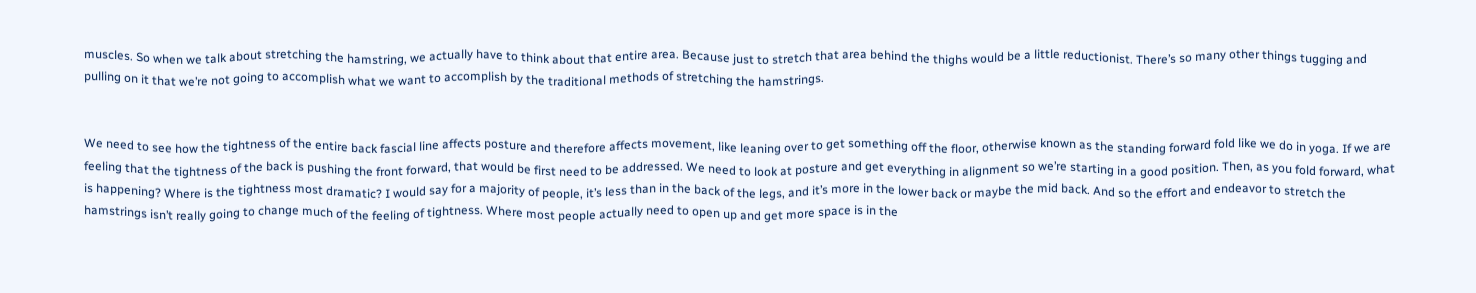muscles. So when we talk about stretching the hamstring, we actually have to think about that entire area. Because just to stretch that area behind the thighs would be a little reductionist. There’s so many other things tugging and pulling on it that we’re not going to accomplish what we want to accomplish by the traditional methods of stretching the hamstrings.


We need to see how the tightness of the entire back fascial line affects posture and therefore affects movement, like leaning over to get something off the floor, otherwise known as the standing forward fold like we do in yoga. If we are feeling that the tightness of the back is pushing the front forward, that would be first need to be addressed. We need to look at posture and get everything in alignment so we’re starting in a good position. Then, as you fold forward, what is happening? Where is the tightness most dramatic? I would say for a majority of people, it’s less than in the back of the legs, and it’s more in the lower back or maybe the mid back. And so the effort and endeavor to stretch the hamstrings isn’t really going to change much of the feeling of tightness. Where most people actually need to open up and get more space is in the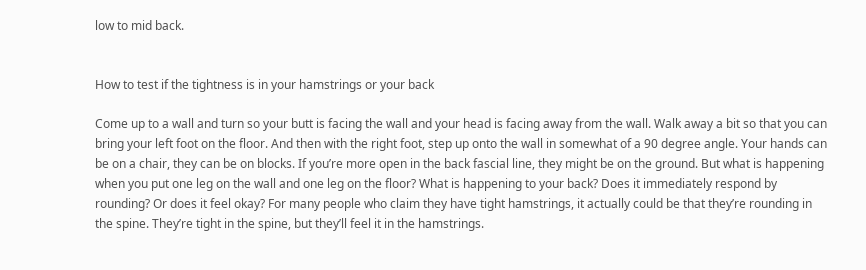low to mid back.


How to test if the tightness is in your hamstrings or your back

Come up to a wall and turn so your butt is facing the wall and your head is facing away from the wall. Walk away a bit so that you can bring your left foot on the floor. And then with the right foot, step up onto the wall in somewhat of a 90 degree angle. Your hands can be on a chair, they can be on blocks. If you’re more open in the back fascial line, they might be on the ground. But what is happening when you put one leg on the wall and one leg on the floor? What is happening to your back? Does it immediately respond by rounding? Or does it feel okay? For many people who claim they have tight hamstrings, it actually could be that they’re rounding in the spine. They’re tight in the spine, but they’ll feel it in the hamstrings.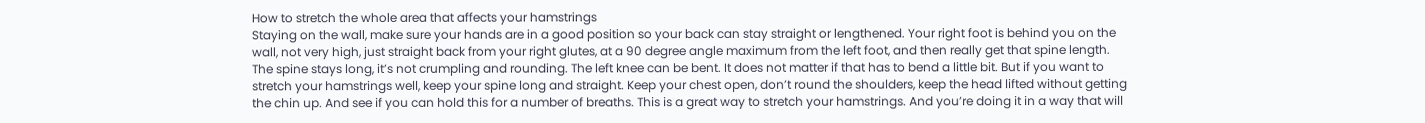How to stretch the whole area that affects your hamstrings
Staying on the wall, make sure your hands are in a good position so your back can stay straight or lengthened. Your right foot is behind you on the wall, not very high, just straight back from your right glutes, at a 90 degree angle maximum from the left foot, and then really get that spine length. The spine stays long, it’s not crumpling and rounding. The left knee can be bent. It does not matter if that has to bend a little bit. But if you want to stretch your hamstrings well, keep your spine long and straight. Keep your chest open, don’t round the shoulders, keep the head lifted without getting the chin up. And see if you can hold this for a number of breaths. This is a great way to stretch your hamstrings. And you’re doing it in a way that will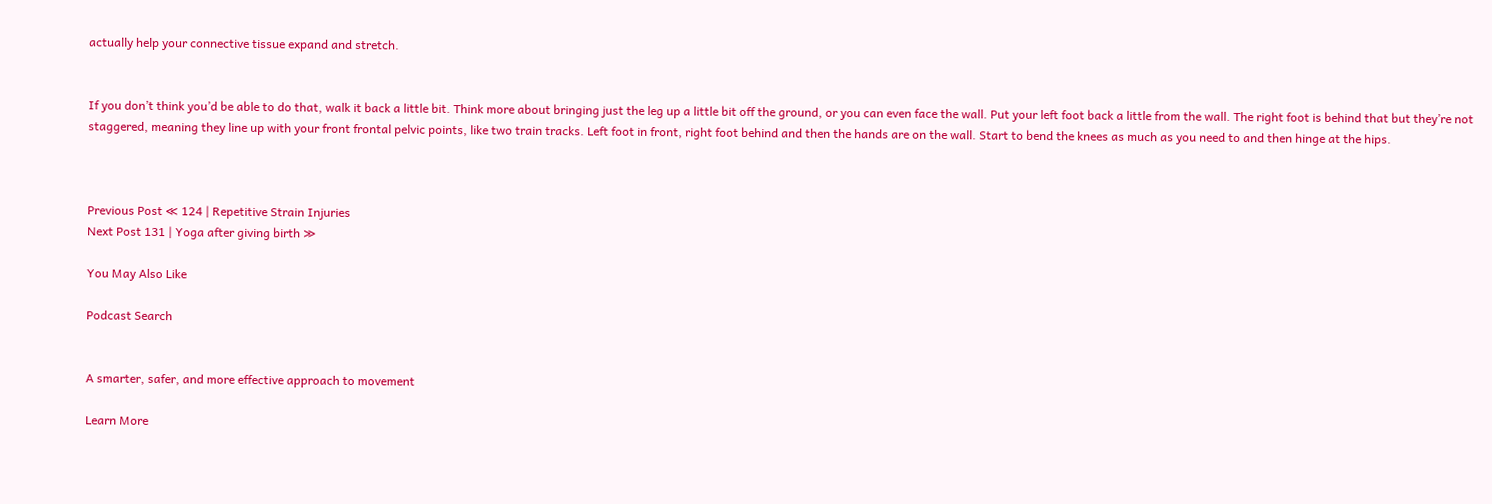actually help your connective tissue expand and stretch.


If you don’t think you’d be able to do that, walk it back a little bit. Think more about bringing just the leg up a little bit off the ground, or you can even face the wall. Put your left foot back a little from the wall. The right foot is behind that but they’re not staggered, meaning they line up with your front frontal pelvic points, like two train tracks. Left foot in front, right foot behind and then the hands are on the wall. Start to bend the knees as much as you need to and then hinge at the hips.



Previous Post ≪ 124 | Repetitive Strain Injuries
Next Post 131 | Yoga after giving birth ≫

You May Also Like

Podcast Search


A smarter, safer, and more effective approach to movement

Learn More